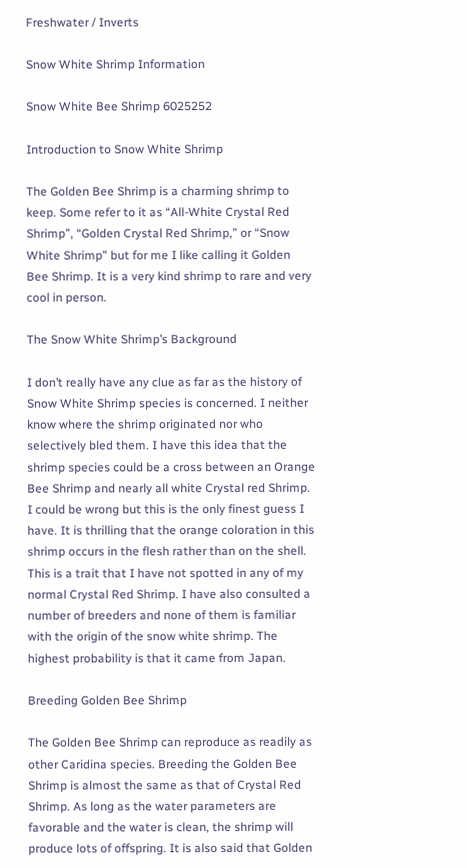Freshwater / Inverts

Snow White Shrimp Information

Snow White Bee Shrimp 6025252

Introduction to Snow White Shrimp

The Golden Bee Shrimp is a charming shrimp to keep. Some refer to it as “All-White Crystal Red Shrimp”, “Golden Crystal Red Shrimp,” or “Snow White Shrimp” but for me I like calling it Golden Bee Shrimp. It is a very kind shrimp to rare and very cool in person.

The Snow White Shrimp’s Background

I don’t really have any clue as far as the history of Snow White Shrimp species is concerned. I neither know where the shrimp originated nor who selectively bled them. I have this idea that the shrimp species could be a cross between an Orange Bee Shrimp and nearly all white Crystal red Shrimp. I could be wrong but this is the only finest guess I have. It is thrilling that the orange coloration in this shrimp occurs in the flesh rather than on the shell. This is a trait that I have not spotted in any of my normal Crystal Red Shrimp. I have also consulted a number of breeders and none of them is familiar with the origin of the snow white shrimp. The highest probability is that it came from Japan.

Breeding Golden Bee Shrimp

The Golden Bee Shrimp can reproduce as readily as other Caridina species. Breeding the Golden Bee Shrimp is almost the same as that of Crystal Red Shrimp. As long as the water parameters are favorable and the water is clean, the shrimp will produce lots of offspring. It is also said that Golden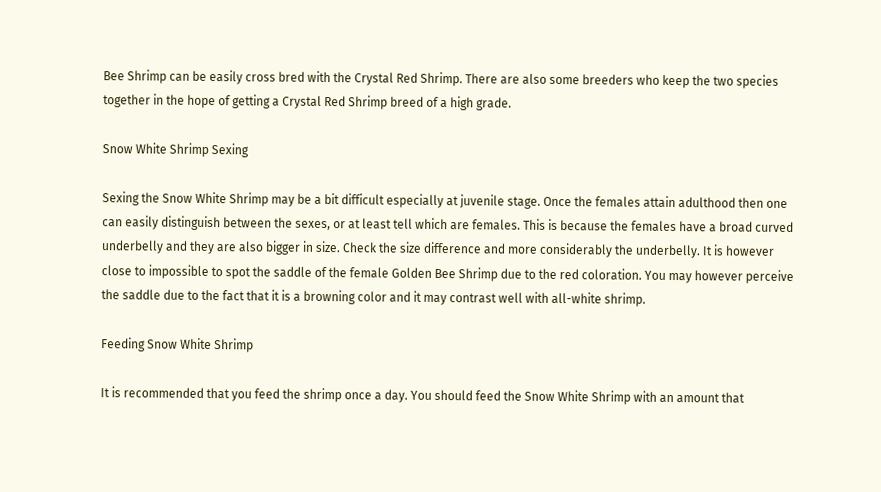Bee Shrimp can be easily cross bred with the Crystal Red Shrimp. There are also some breeders who keep the two species together in the hope of getting a Crystal Red Shrimp breed of a high grade.

Snow White Shrimp Sexing

Sexing the Snow White Shrimp may be a bit difficult especially at juvenile stage. Once the females attain adulthood then one can easily distinguish between the sexes, or at least tell which are females. This is because the females have a broad curved underbelly and they are also bigger in size. Check the size difference and more considerably the underbelly. It is however close to impossible to spot the saddle of the female Golden Bee Shrimp due to the red coloration. You may however perceive the saddle due to the fact that it is a browning color and it may contrast well with all-white shrimp.

Feeding Snow White Shrimp

It is recommended that you feed the shrimp once a day. You should feed the Snow White Shrimp with an amount that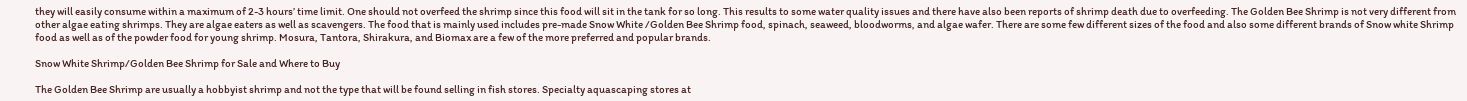they will easily consume within a maximum of 2-3 hours’ time limit. One should not overfeed the shrimp since this food will sit in the tank for so long. This results to some water quality issues and there have also been reports of shrimp death due to overfeeding. The Golden Bee Shrimp is not very different from other algae eating shrimps. They are algae eaters as well as scavengers. The food that is mainly used includes pre-made Snow White /Golden Bee Shrimp food, spinach, seaweed, bloodworms, and algae wafer. There are some few different sizes of the food and also some different brands of Snow white Shrimp food as well as of the powder food for young shrimp. Mosura, Tantora, Shirakura, and Biomax are a few of the more preferred and popular brands.

Snow White Shrimp/Golden Bee Shrimp for Sale and Where to Buy

The Golden Bee Shrimp are usually a hobbyist shrimp and not the type that will be found selling in fish stores. Specialty aquascaping stores at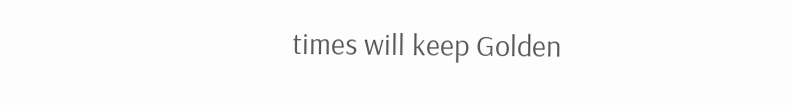times will keep Golden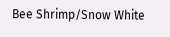Bee Shrimp/Snow White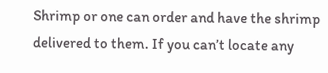Shrimp or one can order and have the shrimp delivered to them. If you can’t locate any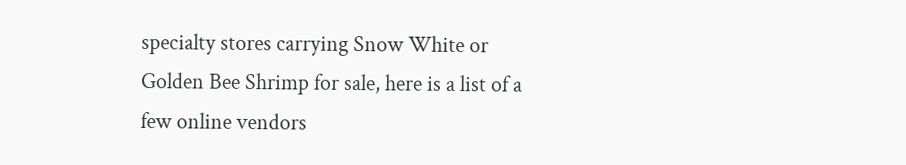specialty stores carrying Snow White or Golden Bee Shrimp for sale, here is a list of a few online vendors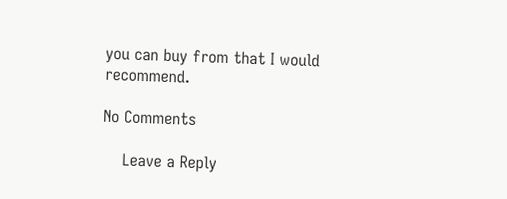you can buy from that I would recommend.

No Comments

    Leave a Reply